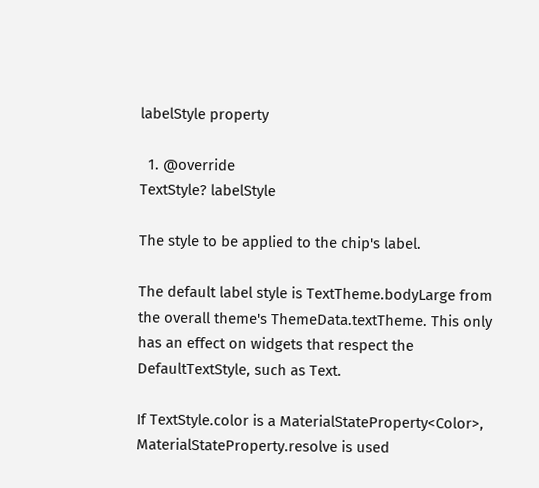labelStyle property

  1. @override
TextStyle? labelStyle

The style to be applied to the chip's label.

The default label style is TextTheme.bodyLarge from the overall theme's ThemeData.textTheme. This only has an effect on widgets that respect the DefaultTextStyle, such as Text.

If TextStyle.color is a MaterialStateProperty<Color>, MaterialStateProperty.resolve is used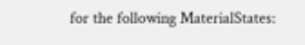for the following MaterialStates: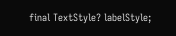final TextStyle? labelStyle;